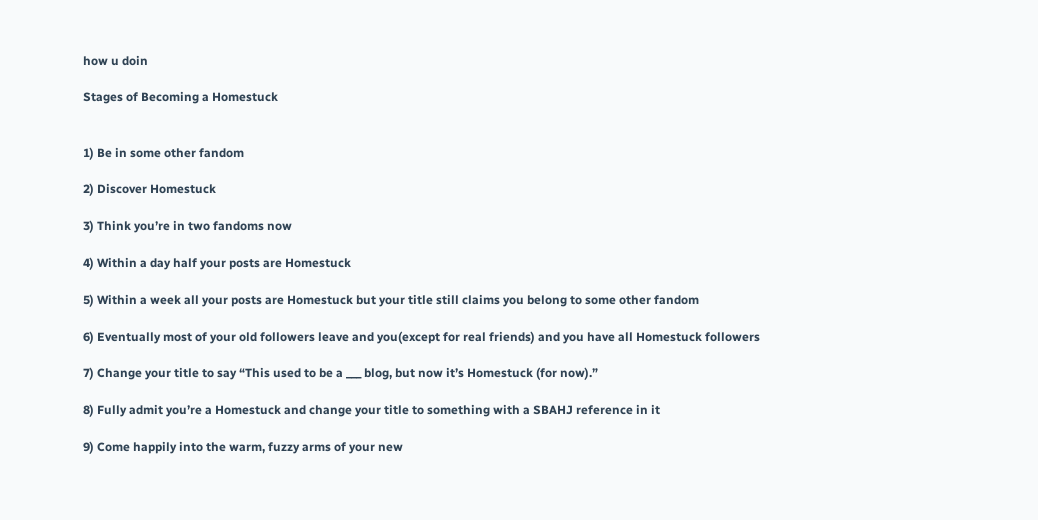how u doin

Stages of Becoming a Homestuck


1) Be in some other fandom

2) Discover Homestuck

3) Think you’re in two fandoms now

4) Within a day half your posts are Homestuck

5) Within a week all your posts are Homestuck but your title still claims you belong to some other fandom

6) Eventually most of your old followers leave and you(except for real friends) and you have all Homestuck followers

7) Change your title to say “This used to be a ___ blog, but now it’s Homestuck (for now).”

8) Fully admit you’re a Homestuck and change your title to something with a SBAHJ reference in it

9) Come happily into the warm, fuzzy arms of your new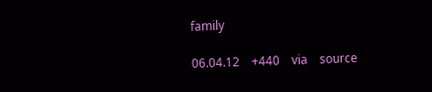family

06.04.12    +440    via    source